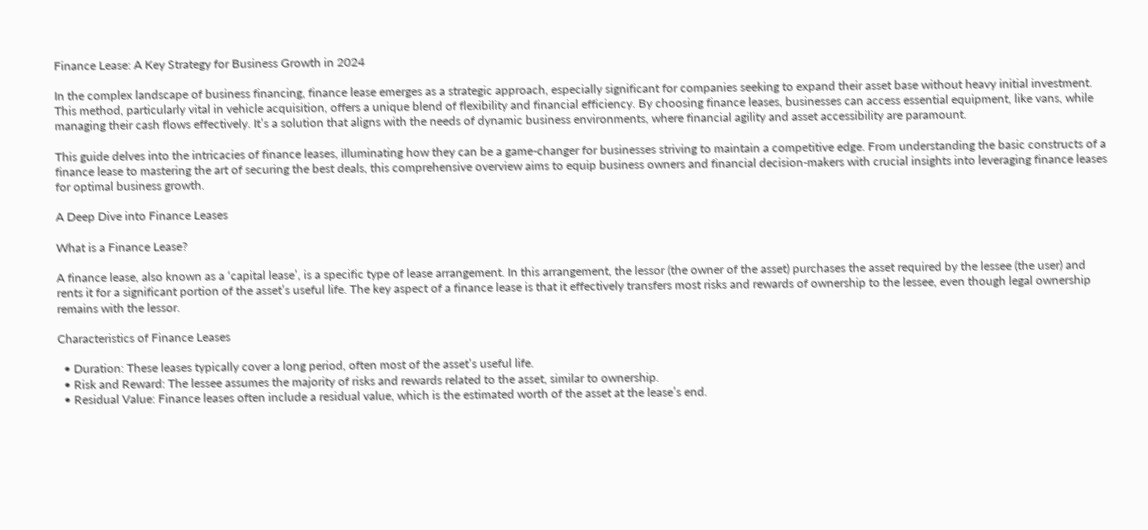Finance Lease: A Key Strategy for Business Growth in 2024

In the complex landscape of business financing, finance lease emerges as a strategic approach, especially significant for companies seeking to expand their asset base without heavy initial investment. This method, particularly vital in vehicle acquisition, offers a unique blend of flexibility and financial efficiency. By choosing finance leases, businesses can access essential equipment, like vans, while managing their cash flows effectively. It’s a solution that aligns with the needs of dynamic business environments, where financial agility and asset accessibility are paramount.

This guide delves into the intricacies of finance leases, illuminating how they can be a game-changer for businesses striving to maintain a competitive edge. From understanding the basic constructs of a finance lease to mastering the art of securing the best deals, this comprehensive overview aims to equip business owners and financial decision-makers with crucial insights into leveraging finance leases for optimal business growth.

A Deep Dive into Finance Leases

What is a Finance Lease?

A finance lease, also known as a ‘capital lease’, is a specific type of lease arrangement. In this arrangement, the lessor (the owner of the asset) purchases the asset required by the lessee (the user) and rents it for a significant portion of the asset’s useful life. The key aspect of a finance lease is that it effectively transfers most risks and rewards of ownership to the lessee, even though legal ownership remains with the lessor.

Characteristics of Finance Leases

  • Duration: These leases typically cover a long period, often most of the asset’s useful life.
  • Risk and Reward: The lessee assumes the majority of risks and rewards related to the asset, similar to ownership.
  • Residual Value: Finance leases often include a residual value, which is the estimated worth of the asset at the lease’s end.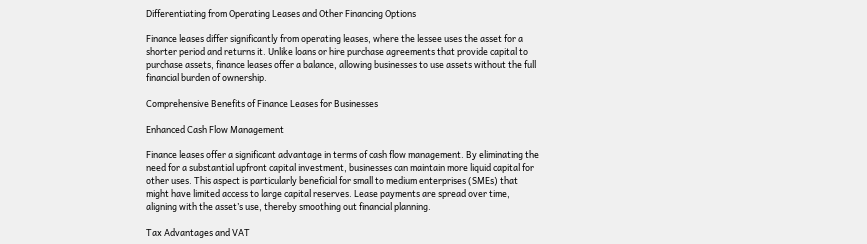Differentiating from Operating Leases and Other Financing Options

Finance leases differ significantly from operating leases, where the lessee uses the asset for a shorter period and returns it. Unlike loans or hire purchase agreements that provide capital to purchase assets, finance leases offer a balance, allowing businesses to use assets without the full financial burden of ownership.

Comprehensive Benefits of Finance Leases for Businesses

Enhanced Cash Flow Management

Finance leases offer a significant advantage in terms of cash flow management. By eliminating the need for a substantial upfront capital investment, businesses can maintain more liquid capital for other uses. This aspect is particularly beneficial for small to medium enterprises (SMEs) that might have limited access to large capital reserves. Lease payments are spread over time, aligning with the asset’s use, thereby smoothing out financial planning.

Tax Advantages and VAT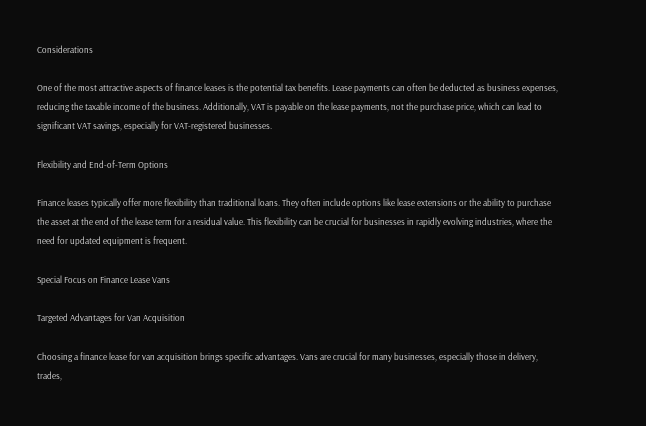Considerations

One of the most attractive aspects of finance leases is the potential tax benefits. Lease payments can often be deducted as business expenses, reducing the taxable income of the business. Additionally, VAT is payable on the lease payments, not the purchase price, which can lead to significant VAT savings, especially for VAT-registered businesses.

Flexibility and End-of-Term Options

Finance leases typically offer more flexibility than traditional loans. They often include options like lease extensions or the ability to purchase the asset at the end of the lease term for a residual value. This flexibility can be crucial for businesses in rapidly evolving industries, where the need for updated equipment is frequent.

Special Focus on Finance Lease Vans

Targeted Advantages for Van Acquisition

Choosing a finance lease for van acquisition brings specific advantages. Vans are crucial for many businesses, especially those in delivery, trades,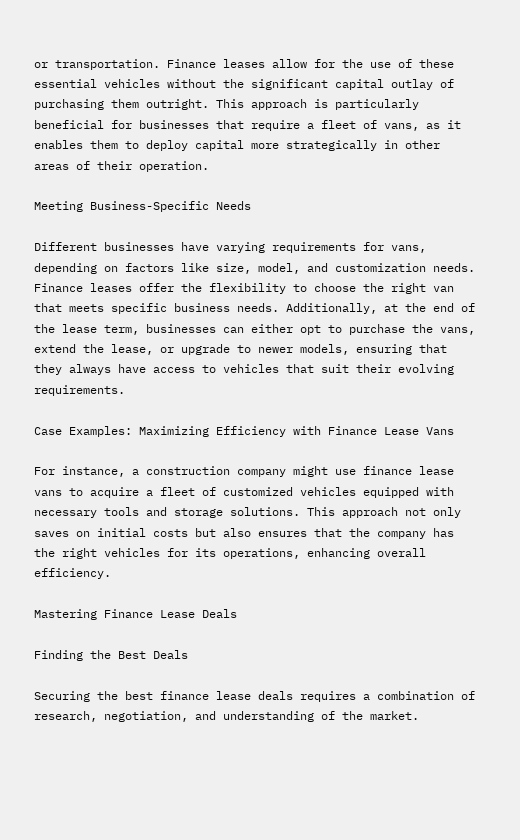or transportation. Finance leases allow for the use of these essential vehicles without the significant capital outlay of purchasing them outright. This approach is particularly beneficial for businesses that require a fleet of vans, as it enables them to deploy capital more strategically in other areas of their operation.

Meeting Business-Specific Needs

Different businesses have varying requirements for vans, depending on factors like size, model, and customization needs. Finance leases offer the flexibility to choose the right van that meets specific business needs. Additionally, at the end of the lease term, businesses can either opt to purchase the vans, extend the lease, or upgrade to newer models, ensuring that they always have access to vehicles that suit their evolving requirements.

Case Examples: Maximizing Efficiency with Finance Lease Vans

For instance, a construction company might use finance lease vans to acquire a fleet of customized vehicles equipped with necessary tools and storage solutions. This approach not only saves on initial costs but also ensures that the company has the right vehicles for its operations, enhancing overall efficiency.

Mastering Finance Lease Deals

Finding the Best Deals

Securing the best finance lease deals requires a combination of research, negotiation, and understanding of the market.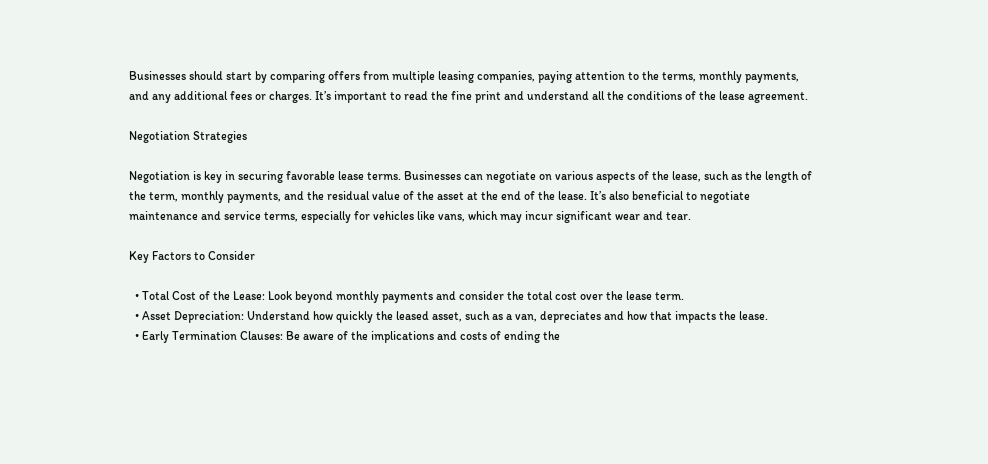Businesses should start by comparing offers from multiple leasing companies, paying attention to the terms, monthly payments, and any additional fees or charges. It’s important to read the fine print and understand all the conditions of the lease agreement.

Negotiation Strategies

Negotiation is key in securing favorable lease terms. Businesses can negotiate on various aspects of the lease, such as the length of the term, monthly payments, and the residual value of the asset at the end of the lease. It’s also beneficial to negotiate maintenance and service terms, especially for vehicles like vans, which may incur significant wear and tear.

Key Factors to Consider

  • Total Cost of the Lease: Look beyond monthly payments and consider the total cost over the lease term.
  • Asset Depreciation: Understand how quickly the leased asset, such as a van, depreciates and how that impacts the lease.
  • Early Termination Clauses: Be aware of the implications and costs of ending the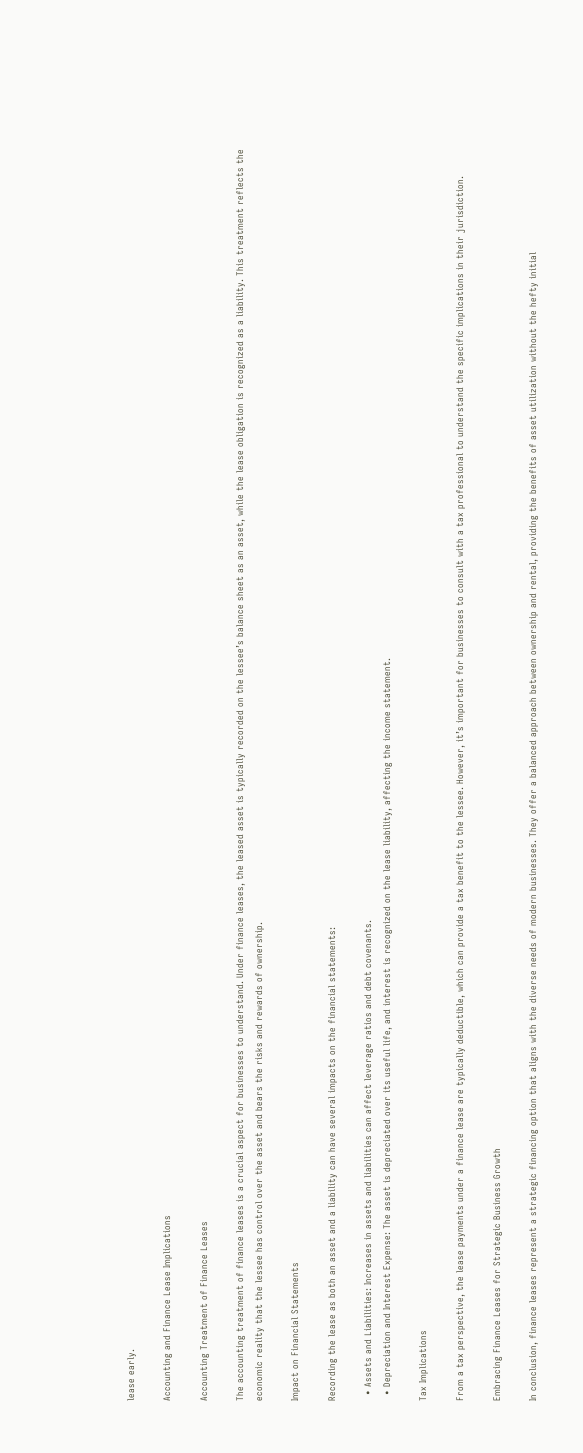lease early.

Accounting and Finance Lease Implications

Accounting Treatment of Finance Leases

The accounting treatment of finance leases is a crucial aspect for businesses to understand. Under finance leases, the leased asset is typically recorded on the lessee’s balance sheet as an asset, while the lease obligation is recognized as a liability. This treatment reflects the economic reality that the lessee has control over the asset and bears the risks and rewards of ownership.

Impact on Financial Statements

Recording the lease as both an asset and a liability can have several impacts on the financial statements:

  • Assets and Liabilities: Increases in assets and liabilities can affect leverage ratios and debt covenants.
  • Depreciation and Interest Expense: The asset is depreciated over its useful life, and interest is recognized on the lease liability, affecting the income statement.

Tax Implications

From a tax perspective, the lease payments under a finance lease are typically deductible, which can provide a tax benefit to the lessee. However, it’s important for businesses to consult with a tax professional to understand the specific implications in their jurisdiction.

Embracing Finance Leases for Strategic Business Growth

In conclusion, finance leases represent a strategic financing option that aligns with the diverse needs of modern businesses. They offer a balanced approach between ownership and rental, providing the benefits of asset utilization without the hefty initial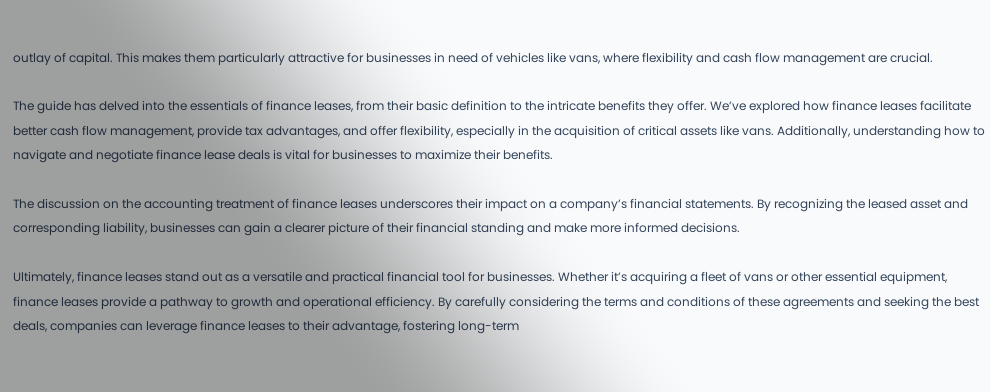outlay of capital. This makes them particularly attractive for businesses in need of vehicles like vans, where flexibility and cash flow management are crucial.

The guide has delved into the essentials of finance leases, from their basic definition to the intricate benefits they offer. We’ve explored how finance leases facilitate better cash flow management, provide tax advantages, and offer flexibility, especially in the acquisition of critical assets like vans. Additionally, understanding how to navigate and negotiate finance lease deals is vital for businesses to maximize their benefits.

The discussion on the accounting treatment of finance leases underscores their impact on a company’s financial statements. By recognizing the leased asset and corresponding liability, businesses can gain a clearer picture of their financial standing and make more informed decisions.

Ultimately, finance leases stand out as a versatile and practical financial tool for businesses. Whether it’s acquiring a fleet of vans or other essential equipment, finance leases provide a pathway to growth and operational efficiency. By carefully considering the terms and conditions of these agreements and seeking the best deals, companies can leverage finance leases to their advantage, fostering long-term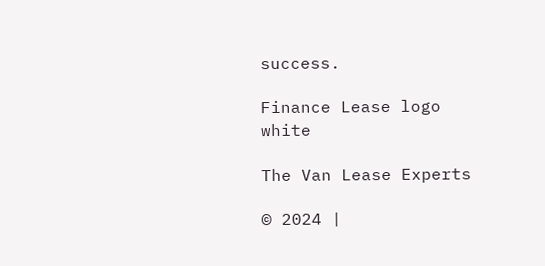success.

Finance Lease logo white

The Van Lease Experts

© 2024 |